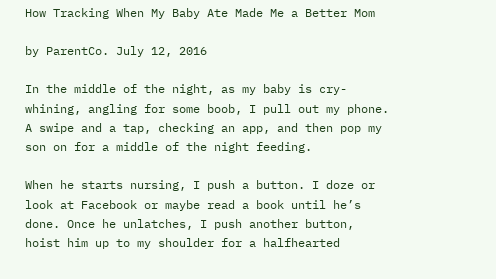How Tracking When My Baby Ate Made Me a Better Mom

by ParentCo. July 12, 2016

In the middle of the night, as my baby is cry-whining, angling for some boob, I pull out my phone. A swipe and a tap, checking an app, and then pop my son on for a middle of the night feeding.

When he starts nursing, I push a button. I doze or look at Facebook or maybe read a book until he’s done. Once he unlatches, I push another button, hoist him up to my shoulder for a halfhearted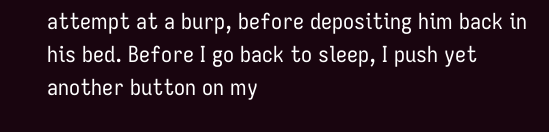attempt at a burp, before depositing him back in his bed. Before I go back to sleep, I push yet another button on my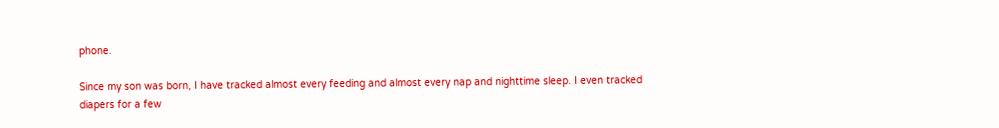phone.

Since my son was born, I have tracked almost every feeding and almost every nap and nighttime sleep. I even tracked diapers for a few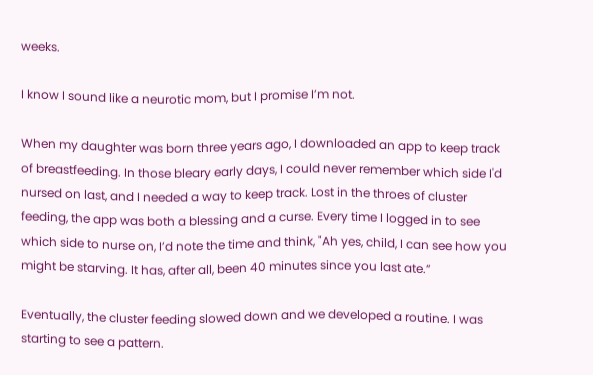weeks.

I know I sound like a neurotic mom, but I promise I’m not.

When my daughter was born three years ago, I downloaded an app to keep track of breastfeeding. In those bleary early days, I could never remember which side I'd nursed on last, and I needed a way to keep track. Lost in the throes of cluster feeding, the app was both a blessing and a curse. Every time I logged in to see which side to nurse on, I’d note the time and think, "Ah yes, child, I can see how you might be starving. It has, after all, been 40 minutes since you last ate.”

Eventually, the cluster feeding slowed down and we developed a routine. I was starting to see a pattern.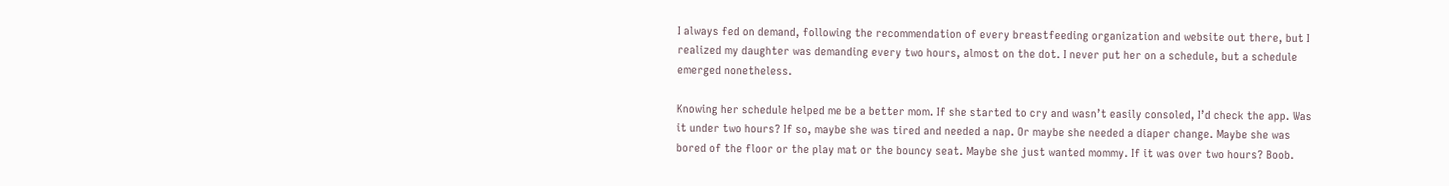I always fed on demand, following the recommendation of every breastfeeding organization and website out there, but I realized my daughter was demanding every two hours, almost on the dot. I never put her on a schedule, but a schedule emerged nonetheless.

Knowing her schedule helped me be a better mom. If she started to cry and wasn’t easily consoled, I’d check the app. Was it under two hours? If so, maybe she was tired and needed a nap. Or maybe she needed a diaper change. Maybe she was bored of the floor or the play mat or the bouncy seat. Maybe she just wanted mommy. If it was over two hours? Boob.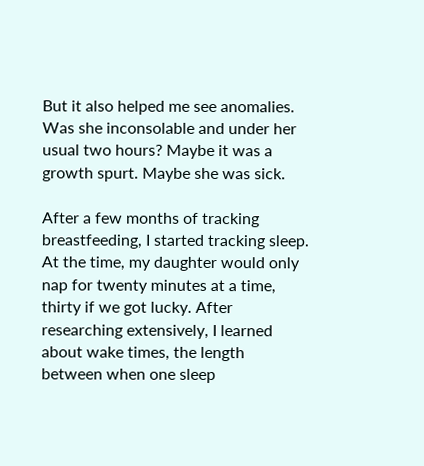But it also helped me see anomalies. Was she inconsolable and under her usual two hours? Maybe it was a growth spurt. Maybe she was sick.

After a few months of tracking breastfeeding, I started tracking sleep. At the time, my daughter would only nap for twenty minutes at a time, thirty if we got lucky. After researching extensively, I learned about wake times, the length between when one sleep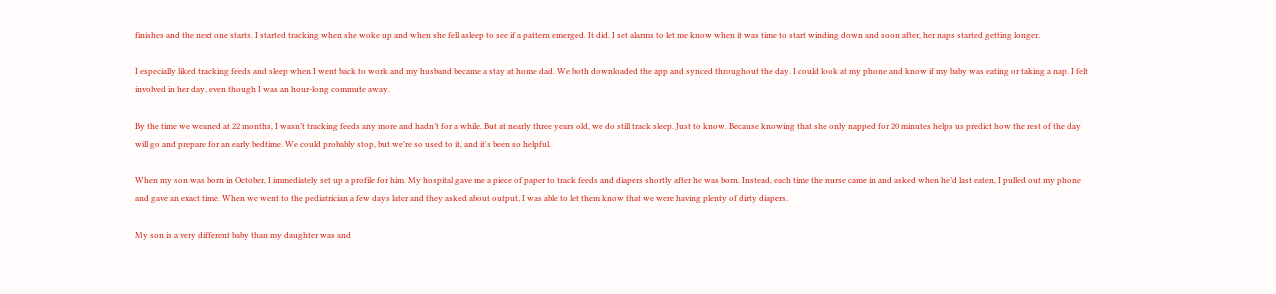finishes and the next one starts. I started tracking when she woke up and when she fell asleep to see if a pattern emerged. It did. I set alarms to let me know when it was time to start winding down and soon after, her naps started getting longer.

I especially liked tracking feeds and sleep when I went back to work and my husband became a stay at home dad. We both downloaded the app and synced throughout the day. I could look at my phone and know if my baby was eating or taking a nap. I felt involved in her day, even though I was an hour-long commute away.

By the time we weaned at 22 months, I wasn’t tracking feeds any more and hadn’t for a while. But at nearly three years old, we do still track sleep. Just to know. Because knowing that she only napped for 20 minutes helps us predict how the rest of the day will go and prepare for an early bedtime. We could probably stop, but we’re so used to it, and it's been so helpful.

When my son was born in October, I immediately set up a profile for him. My hospital gave me a piece of paper to track feeds and diapers shortly after he was born. Instead, each time the nurse came in and asked when he’d last eaten, I pulled out my phone and gave an exact time. When we went to the pediatrician a few days later and they asked about output, I was able to let them know that we were having plenty of dirty diapers.

My son is a very different baby than my daughter was and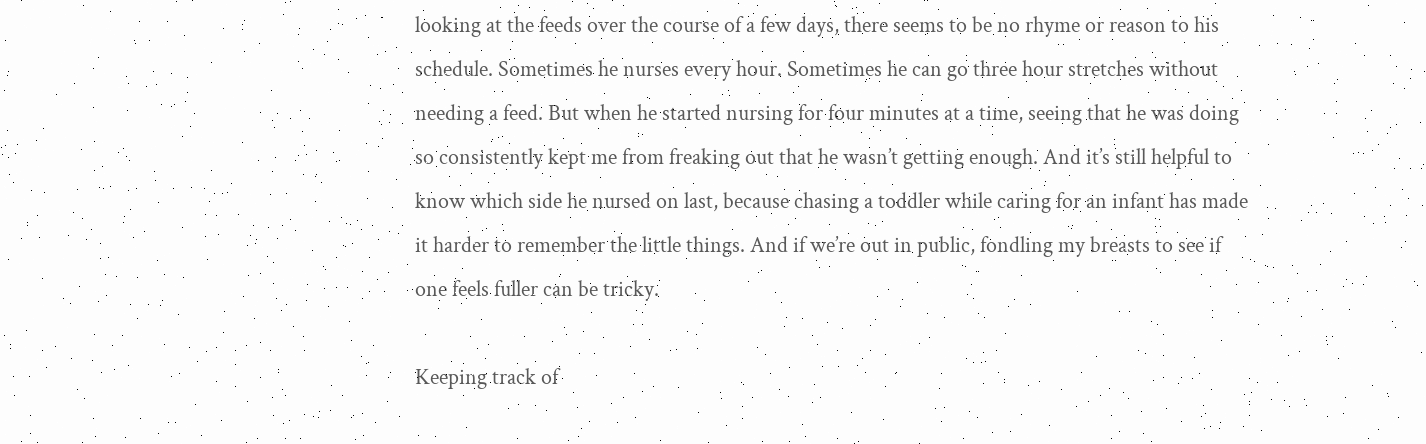looking at the feeds over the course of a few days, there seems to be no rhyme or reason to his schedule. Sometimes he nurses every hour. Sometimes he can go three hour stretches without needing a feed. But when he started nursing for four minutes at a time, seeing that he was doing so consistently kept me from freaking out that he wasn’t getting enough. And it’s still helpful to know which side he nursed on last, because chasing a toddler while caring for an infant has made it harder to remember the little things. And if we’re out in public, fondling my breasts to see if one feels fuller can be tricky.

Keeping track of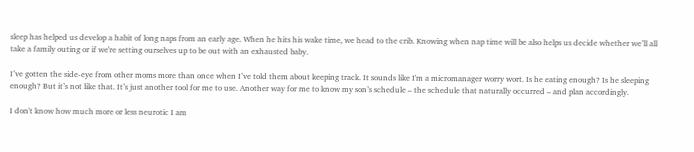sleep has helped us develop a habit of long naps from an early age. When he hits his wake time, we head to the crib. Knowing when nap time will be also helps us decide whether we’ll all take a family outing or if we're setting ourselves up to be out with an exhausted baby.

I’ve gotten the side-eye from other moms more than once when I’ve told them about keeping track. It sounds like I'm a micromanager worry wort. Is he eating enough? Is he sleeping enough? But it’s not like that. It’s just another tool for me to use. Another way for me to know my son’s schedule – the schedule that naturally occurred – and plan accordingly.

I don't know how much more or less neurotic I am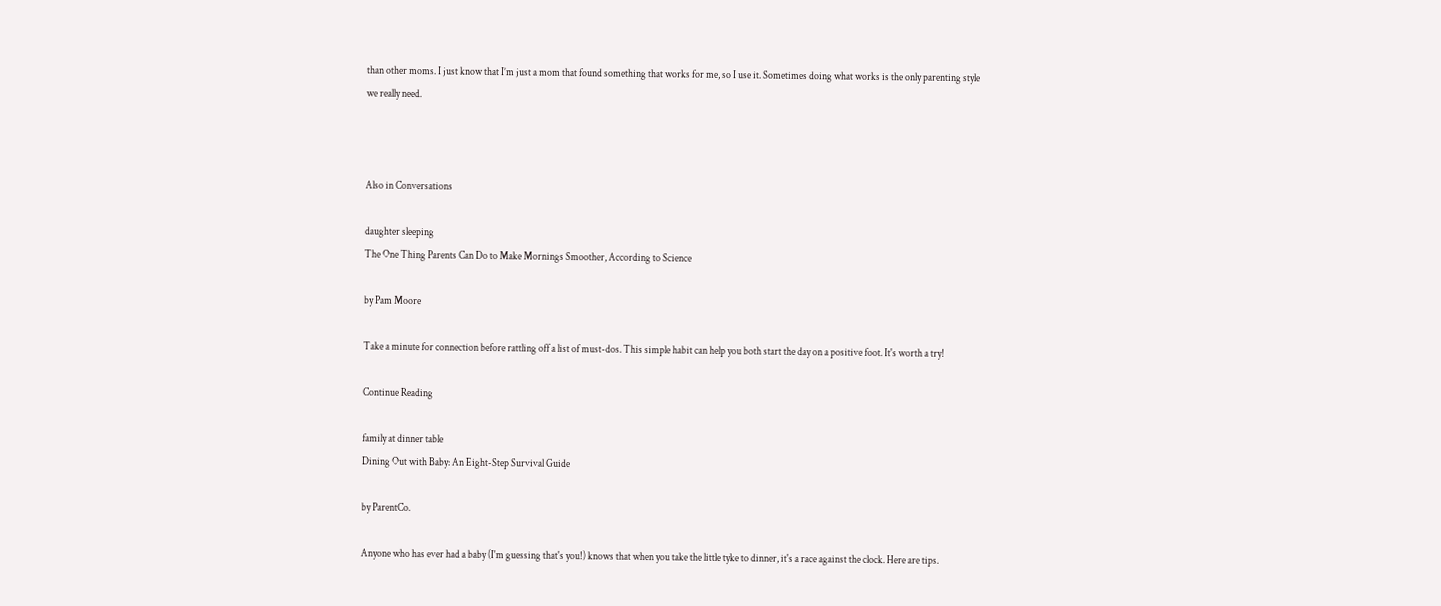than other moms. I just know that I’m just a mom that found something that works for me, so I use it. Sometimes doing what works is the only parenting style we really need.



Also in Conversations

daughter sleeping
The One Thing Parents Can Do to Make Mornings Smoother, According to Science

by Pam Moore

Take a minute for connection before rattling off a list of must-dos. This simple habit can help you both start the day on a positive foot. It's worth a try!

Continue Reading

family at dinner table
Dining Out with Baby: An Eight-Step Survival Guide

by ParentCo.

Anyone who has ever had a baby (I'm guessing that's you!) knows that when you take the little tyke to dinner, it's a race against the clock. Here are tips.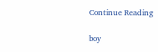Continue Reading

boy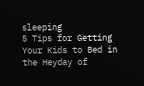sleeping
5 Tips for Getting Your Kids to Bed in the Heyday of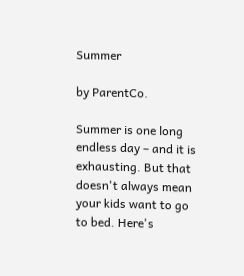Summer

by ParentCo.

Summer is one long endless day – and it is exhausting. But that doesn't always mean your kids want to go to bed. Here's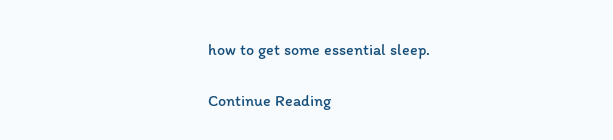how to get some essential sleep.

Continue Reading